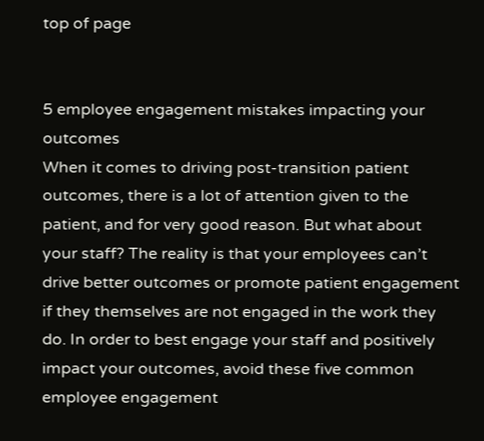top of page


5 employee engagement mistakes impacting your outcomes
When it comes to driving post-transition patient outcomes, there is a lot of attention given to the patient, and for very good reason. But what about your staff? The reality is that your employees can’t drive better outcomes or promote patient engagement if they themselves are not engaged in the work they do. In order to best engage your staff and positively impact your outcomes, avoid these five common employee engagement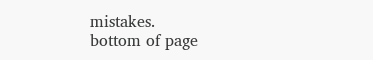mistakes.
bottom of page